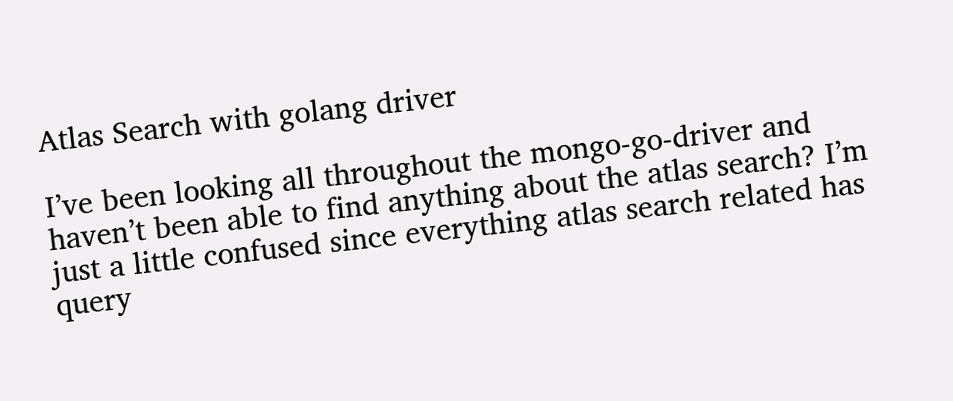Atlas Search with golang driver

I’ve been looking all throughout the mongo-go-driver and haven’t been able to find anything about the atlas search? I’m just a little confused since everything atlas search related has query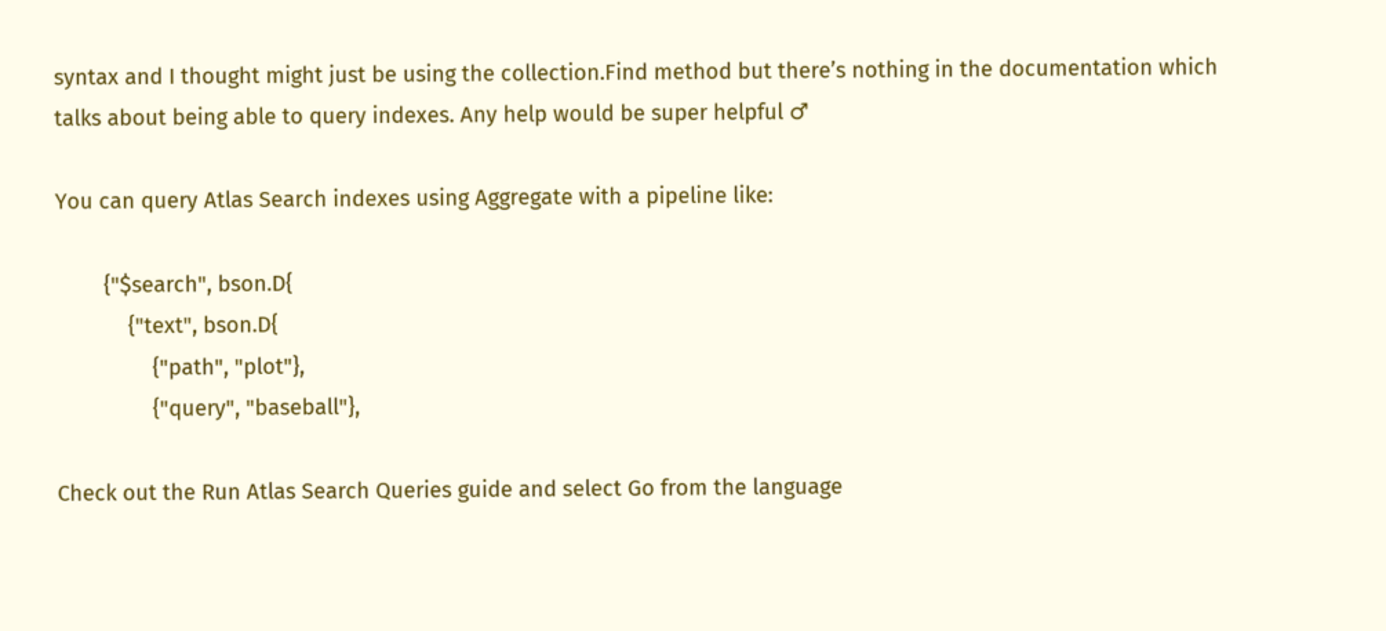syntax and I thought might just be using the collection.Find method but there’s nothing in the documentation which talks about being able to query indexes. Any help would be super helpful ♂

You can query Atlas Search indexes using Aggregate with a pipeline like:

        {"$search", bson.D{
            {"text", bson.D{
                {"path", "plot"},
                {"query", "baseball"},

Check out the Run Atlas Search Queries guide and select Go from the language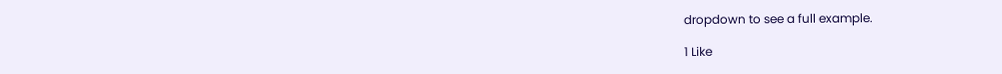dropdown to see a full example.

1 Like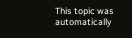This topic was automatically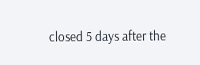closed 5 days after the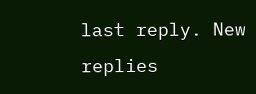last reply. New replies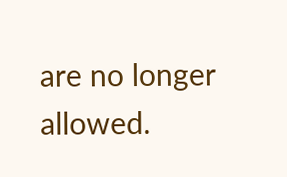are no longer allowed.